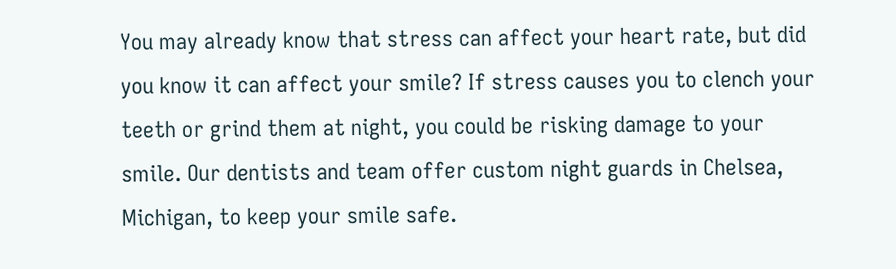You may already know that stress can affect your heart rate, but did you know it can affect your smile? If stress causes you to clench your teeth or grind them at night, you could be risking damage to your smile. Our dentists and team offer custom night guards in Chelsea, Michigan, to keep your smile safe.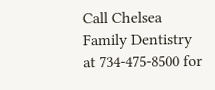Call Chelsea Family Dentistry at 734-475-8500 for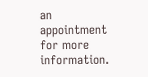an appointment for more information.